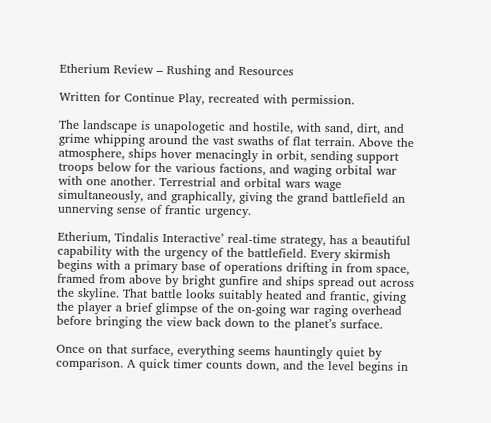Etherium Review – Rushing and Resources

Written for Continue Play, recreated with permission.

The landscape is unapologetic and hostile, with sand, dirt, and grime whipping around the vast swaths of flat terrain. Above the atmosphere, ships hover menacingly in orbit, sending support troops below for the various factions, and waging orbital war with one another. Terrestrial and orbital wars wage simultaneously, and graphically, giving the grand battlefield an unnerving sense of frantic urgency.

Etherium, Tindalis Interactive’ real-time strategy, has a beautiful capability with the urgency of the battlefield. Every skirmish begins with a primary base of operations drifting in from space, framed from above by bright gunfire and ships spread out across the skyline. That battle looks suitably heated and frantic, giving the player a brief glimpse of the on-going war raging overhead before bringing the view back down to the planet’s surface.

Once on that surface, everything seems hauntingly quiet by comparison. A quick timer counts down, and the level begins in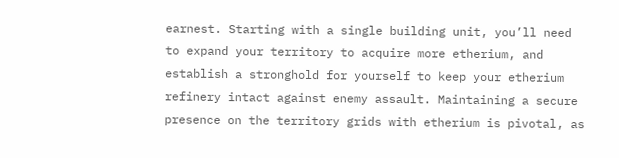earnest. Starting with a single building unit, you’ll need to expand your territory to acquire more etherium, and establish a stronghold for yourself to keep your etherium refinery intact against enemy assault. Maintaining a secure presence on the territory grids with etherium is pivotal, as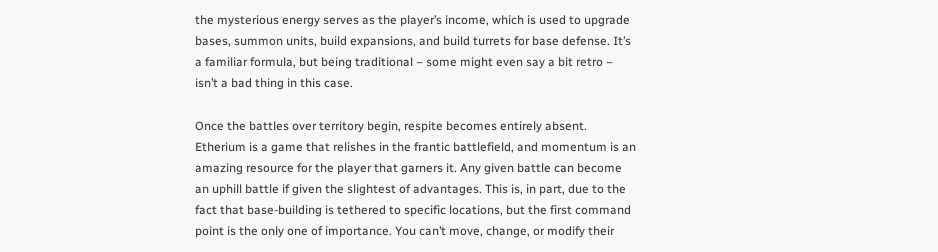the mysterious energy serves as the player’s income, which is used to upgrade bases, summon units, build expansions, and build turrets for base defense. It’s a familiar formula, but being traditional – some might even say a bit retro – isn’t a bad thing in this case.

Once the battles over territory begin, respite becomes entirely absent. Etherium is a game that relishes in the frantic battlefield, and momentum is an amazing resource for the player that garners it. Any given battle can become an uphill battle if given the slightest of advantages. This is, in part, due to the fact that base-building is tethered to specific locations, but the first command point is the only one of importance. You can’t move, change, or modify their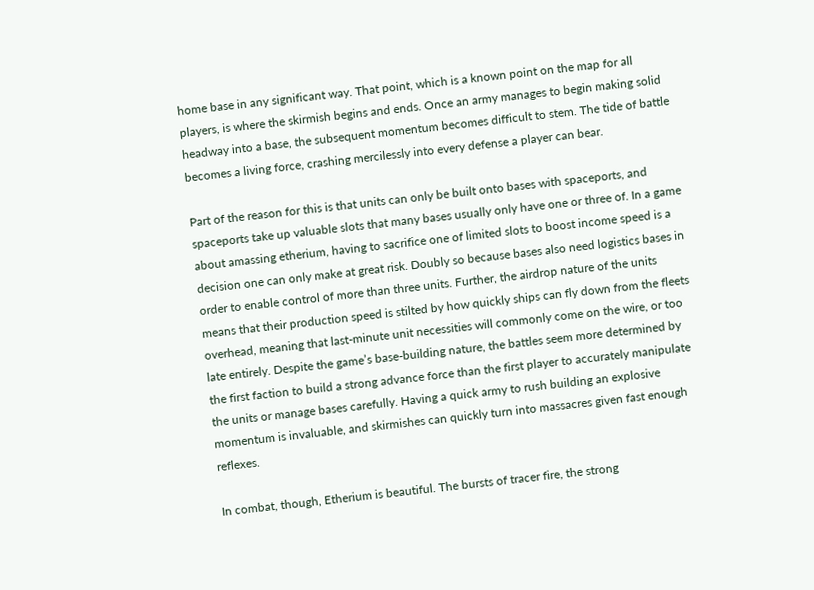home base in any significant way. That point, which is a known point on the map for all players, is where the skirmish begins and ends. Once an army manages to begin making solid headway into a base, the subsequent momentum becomes difficult to stem. The tide of battle becomes a living force, crashing mercilessly into every defense a player can bear.

Part of the reason for this is that units can only be built onto bases with spaceports, and spaceports take up valuable slots that many bases usually only have one or three of. In a game about amassing etherium, having to sacrifice one of limited slots to boost income speed is a decision one can only make at great risk. Doubly so because bases also need logistics bases in order to enable control of more than three units. Further, the airdrop nature of the units means that their production speed is stilted by how quickly ships can fly down from the fleets overhead, meaning that last-minute unit necessities will commonly come on the wire, or too late entirely. Despite the game’s base-building nature, the battles seem more determined by the first faction to build a strong advance force than the first player to accurately manipulate the units or manage bases carefully. Having a quick army to rush building an explosive momentum is invaluable, and skirmishes can quickly turn into massacres given fast enough reflexes.

In combat, though, Etherium is beautiful. The bursts of tracer fire, the strong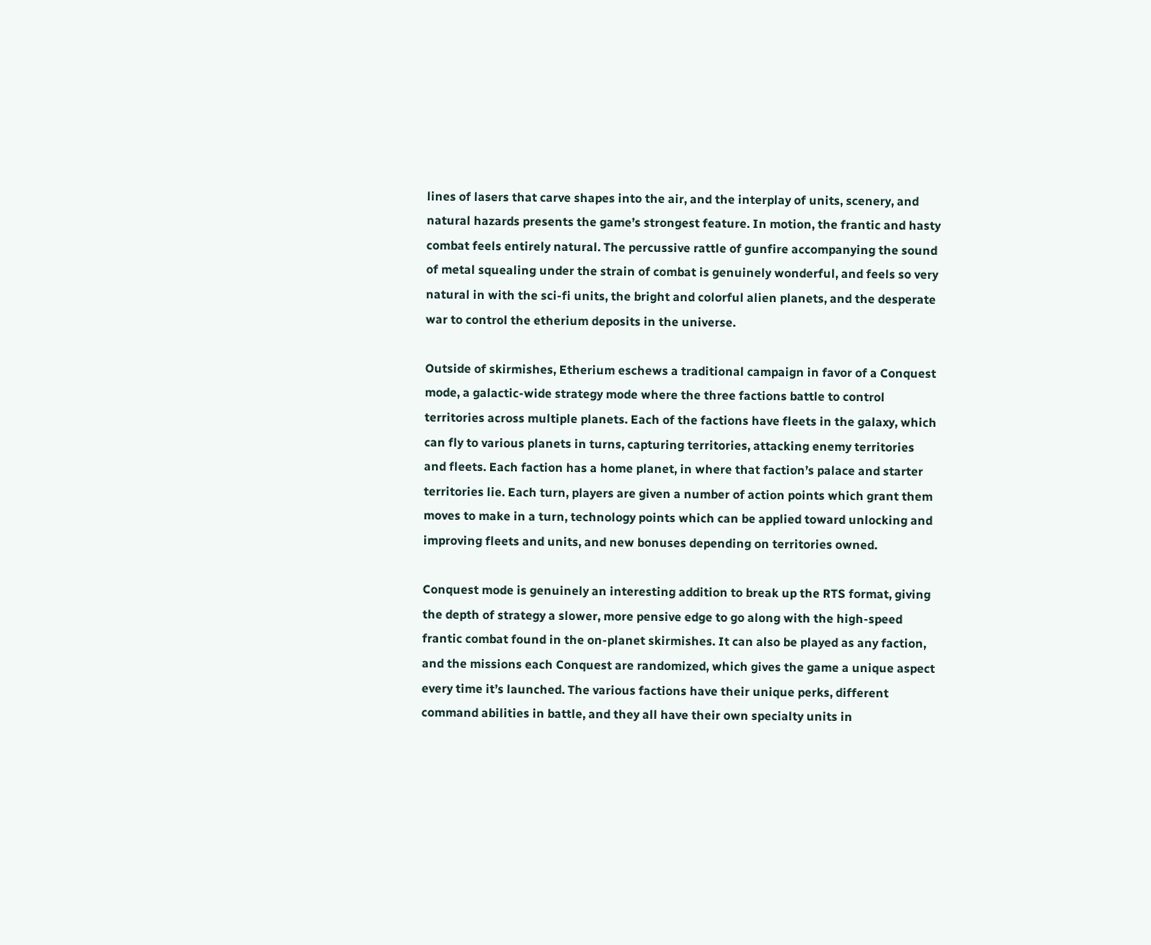lines of lasers that carve shapes into the air, and the interplay of units, scenery, and natural hazards presents the game’s strongest feature. In motion, the frantic and hasty combat feels entirely natural. The percussive rattle of gunfire accompanying the sound of metal squealing under the strain of combat is genuinely wonderful, and feels so very natural in with the sci-fi units, the bright and colorful alien planets, and the desperate war to control the etherium deposits in the universe.

Outside of skirmishes, Etherium eschews a traditional campaign in favor of a Conquest mode, a galactic-wide strategy mode where the three factions battle to control territories across multiple planets. Each of the factions have fleets in the galaxy, which can fly to various planets in turns, capturing territories, attacking enemy territories and fleets. Each faction has a home planet, in where that faction’s palace and starter territories lie. Each turn, players are given a number of action points which grant them moves to make in a turn, technology points which can be applied toward unlocking and improving fleets and units, and new bonuses depending on territories owned.

Conquest mode is genuinely an interesting addition to break up the RTS format, giving the depth of strategy a slower, more pensive edge to go along with the high-speed frantic combat found in the on-planet skirmishes. It can also be played as any faction, and the missions each Conquest are randomized, which gives the game a unique aspect every time it’s launched. The various factions have their unique perks, different command abilities in battle, and they all have their own specialty units in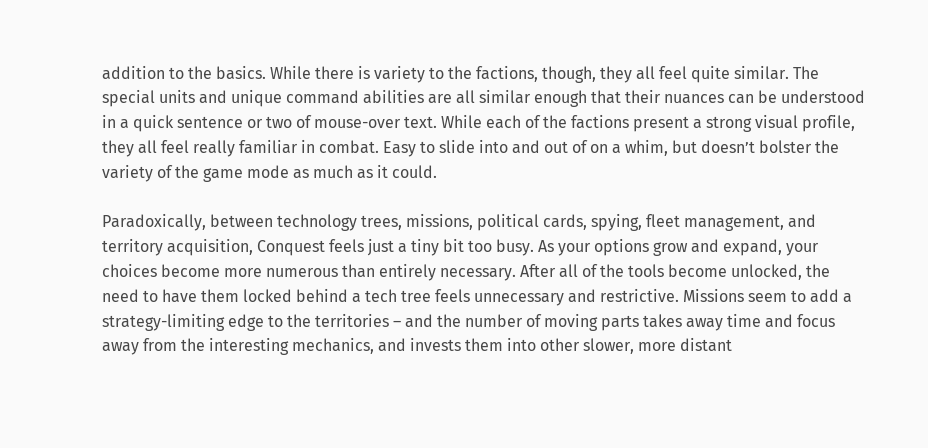addition to the basics. While there is variety to the factions, though, they all feel quite similar. The special units and unique command abilities are all similar enough that their nuances can be understood in a quick sentence or two of mouse-over text. While each of the factions present a strong visual profile, they all feel really familiar in combat. Easy to slide into and out of on a whim, but doesn’t bolster the variety of the game mode as much as it could.

Paradoxically, between technology trees, missions, political cards, spying, fleet management, and territory acquisition, Conquest feels just a tiny bit too busy. As your options grow and expand, your choices become more numerous than entirely necessary. After all of the tools become unlocked, the need to have them locked behind a tech tree feels unnecessary and restrictive. Missions seem to add a strategy-limiting edge to the territories – and the number of moving parts takes away time and focus away from the interesting mechanics, and invests them into other slower, more distant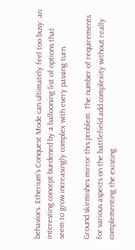behaviors. Etherium’s Conquest Mode can ultimately feel too busy: an interesting concept burdened by a ballooning list of options that seem to grow increasingly complex with every passing turn.

Ground skirmishes mirror this problem. The number of requirements for various aspects on the battlefield add complexity without really complementing the existing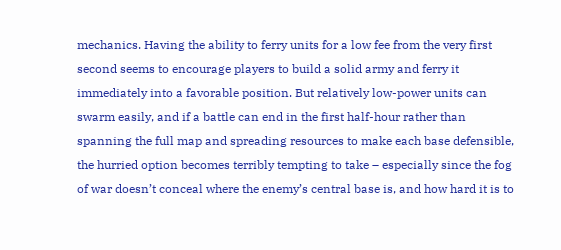mechanics. Having the ability to ferry units for a low fee from the very first second seems to encourage players to build a solid army and ferry it immediately into a favorable position. But relatively low-power units can swarm easily, and if a battle can end in the first half-hour rather than spanning the full map and spreading resources to make each base defensible, the hurried option becomes terribly tempting to take – especially since the fog of war doesn’t conceal where the enemy’s central base is, and how hard it is to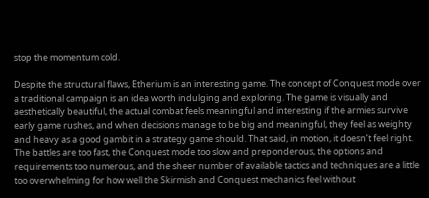stop the momentum cold.

Despite the structural flaws, Etherium is an interesting game. The concept of Conquest mode over a traditional campaign is an idea worth indulging and exploring. The game is visually and aesthetically beautiful, the actual combat feels meaningful and interesting if the armies survive early game rushes, and when decisions manage to be big and meaningful, they feel as weighty and heavy as a good gambit in a strategy game should. That said, in motion, it doesn’t feel right. The battles are too fast, the Conquest mode too slow and preponderous, the options and requirements too numerous, and the sheer number of available tactics and techniques are a little too overwhelming for how well the Skirmish and Conquest mechanics feel without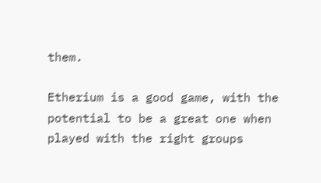them.

Etherium is a good game, with the potential to be a great one when played with the right groups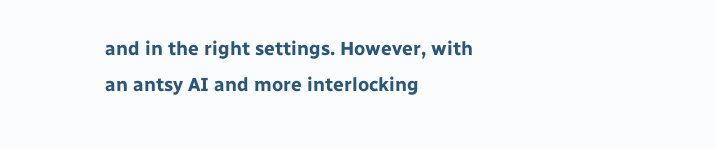and in the right settings. However, with an antsy AI and more interlocking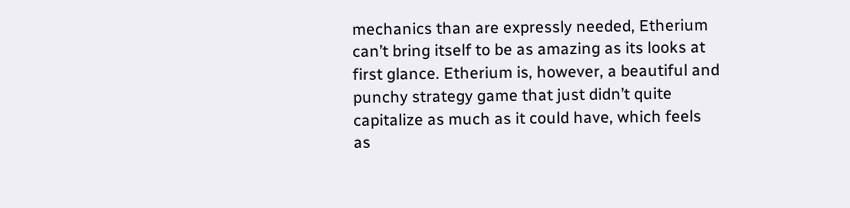mechanics than are expressly needed, Etherium can’t bring itself to be as amazing as its looks at first glance. Etherium is, however, a beautiful and punchy strategy game that just didn’t quite capitalize as much as it could have, which feels as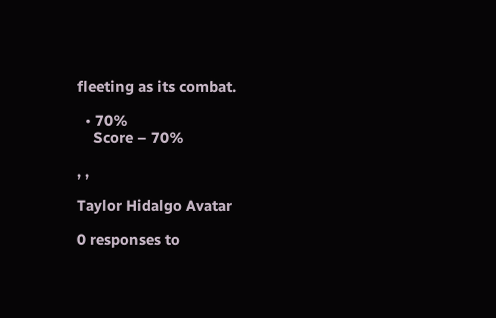fleeting as its combat.

  • 70%
    Score – 70%

, ,

Taylor Hidalgo Avatar

0 responses to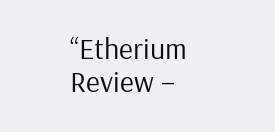“Etherium Review –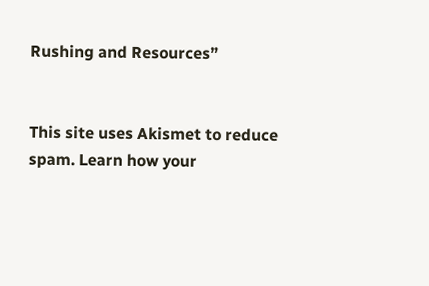Rushing and Resources”


This site uses Akismet to reduce spam. Learn how your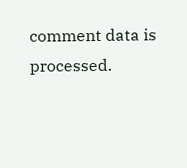comment data is processed.